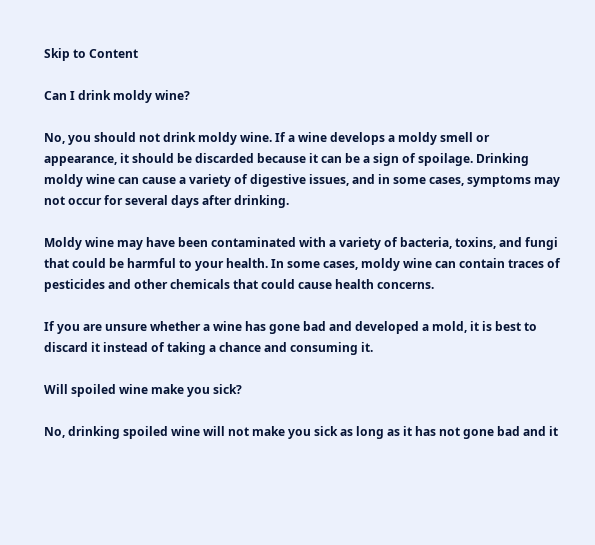Skip to Content

Can I drink moldy wine?

No, you should not drink moldy wine. If a wine develops a moldy smell or appearance, it should be discarded because it can be a sign of spoilage. Drinking moldy wine can cause a variety of digestive issues, and in some cases, symptoms may not occur for several days after drinking.

Moldy wine may have been contaminated with a variety of bacteria, toxins, and fungi that could be harmful to your health. In some cases, moldy wine can contain traces of pesticides and other chemicals that could cause health concerns.

If you are unsure whether a wine has gone bad and developed a mold, it is best to discard it instead of taking a chance and consuming it.

Will spoiled wine make you sick?

No, drinking spoiled wine will not make you sick as long as it has not gone bad and it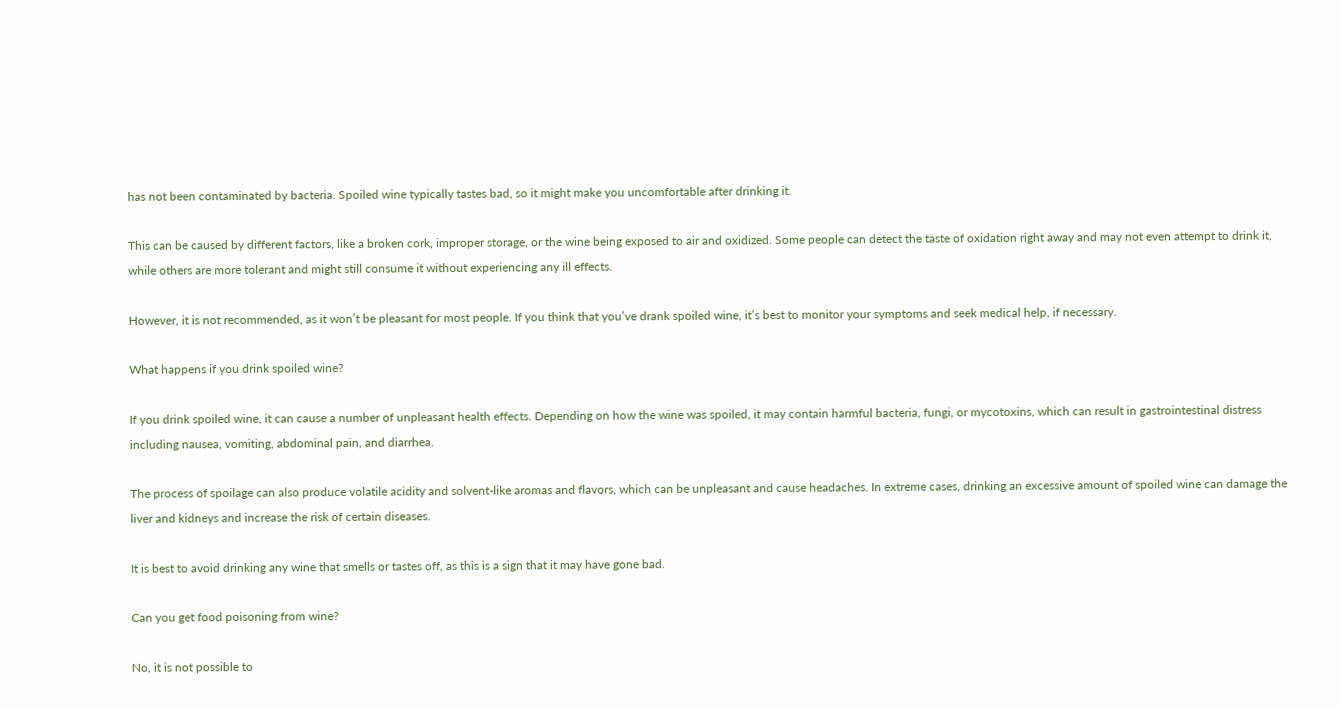has not been contaminated by bacteria. Spoiled wine typically tastes bad, so it might make you uncomfortable after drinking it.

This can be caused by different factors, like a broken cork, improper storage, or the wine being exposed to air and oxidized. Some people can detect the taste of oxidation right away and may not even attempt to drink it, while others are more tolerant and might still consume it without experiencing any ill effects.

However, it is not recommended, as it won’t be pleasant for most people. If you think that you’ve drank spoiled wine, it’s best to monitor your symptoms and seek medical help, if necessary.

What happens if you drink spoiled wine?

If you drink spoiled wine, it can cause a number of unpleasant health effects. Depending on how the wine was spoiled, it may contain harmful bacteria, fungi, or mycotoxins, which can result in gastrointestinal distress including nausea, vomiting, abdominal pain, and diarrhea.

The process of spoilage can also produce volatile acidity and solvent-like aromas and flavors, which can be unpleasant and cause headaches. In extreme cases, drinking an excessive amount of spoiled wine can damage the liver and kidneys and increase the risk of certain diseases.

It is best to avoid drinking any wine that smells or tastes off, as this is a sign that it may have gone bad.

Can you get food poisoning from wine?

No, it is not possible to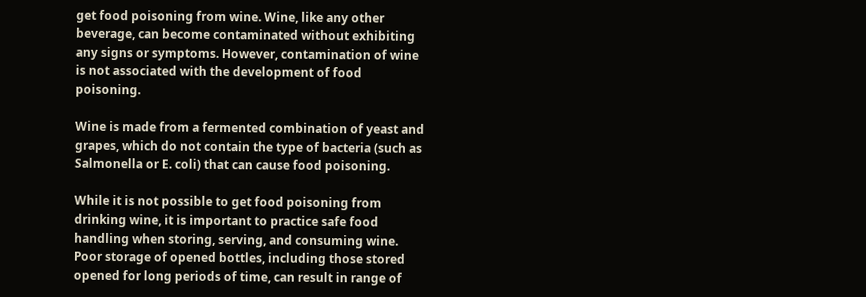get food poisoning from wine. Wine, like any other beverage, can become contaminated without exhibiting any signs or symptoms. However, contamination of wine is not associated with the development of food poisoning.

Wine is made from a fermented combination of yeast and grapes, which do not contain the type of bacteria (such as Salmonella or E. coli) that can cause food poisoning.

While it is not possible to get food poisoning from drinking wine, it is important to practice safe food handling when storing, serving, and consuming wine. Poor storage of opened bottles, including those stored opened for long periods of time, can result in range of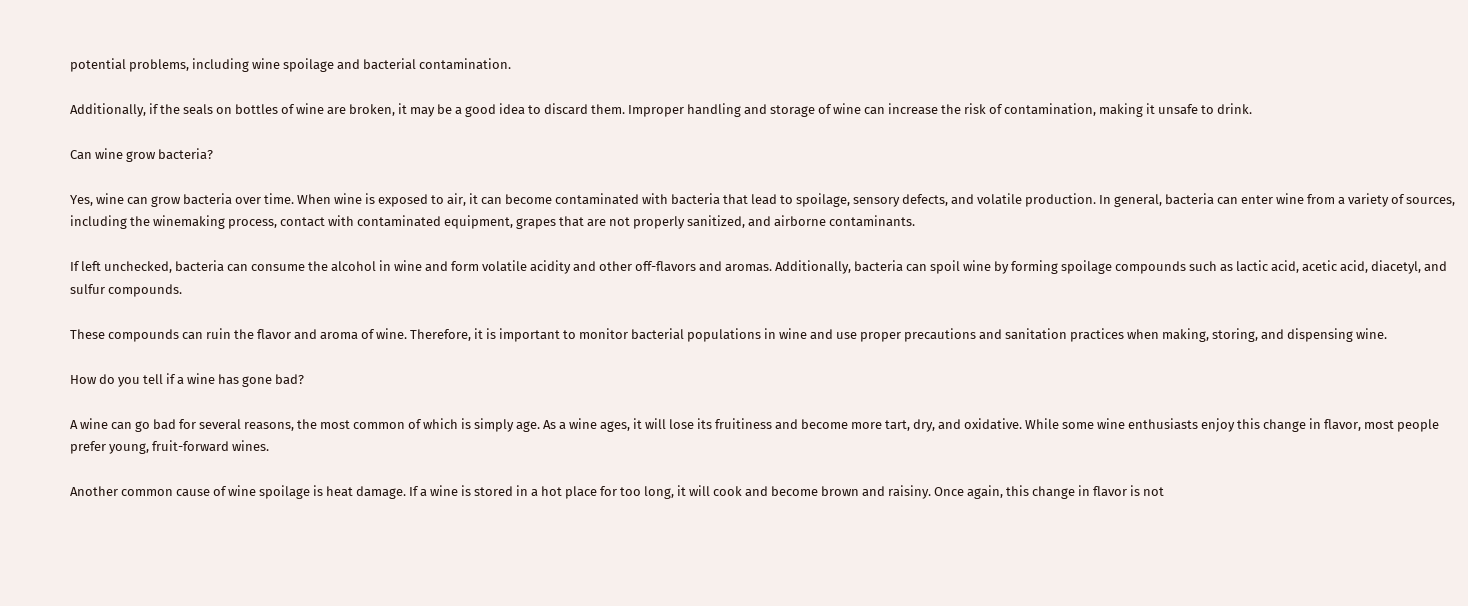potential problems, including wine spoilage and bacterial contamination.

Additionally, if the seals on bottles of wine are broken, it may be a good idea to discard them. Improper handling and storage of wine can increase the risk of contamination, making it unsafe to drink.

Can wine grow bacteria?

Yes, wine can grow bacteria over time. When wine is exposed to air, it can become contaminated with bacteria that lead to spoilage, sensory defects, and volatile production. In general, bacteria can enter wine from a variety of sources, including the winemaking process, contact with contaminated equipment, grapes that are not properly sanitized, and airborne contaminants.

If left unchecked, bacteria can consume the alcohol in wine and form volatile acidity and other off-flavors and aromas. Additionally, bacteria can spoil wine by forming spoilage compounds such as lactic acid, acetic acid, diacetyl, and sulfur compounds.

These compounds can ruin the flavor and aroma of wine. Therefore, it is important to monitor bacterial populations in wine and use proper precautions and sanitation practices when making, storing, and dispensing wine.

How do you tell if a wine has gone bad?

A wine can go bad for several reasons, the most common of which is simply age. As a wine ages, it will lose its fruitiness and become more tart, dry, and oxidative. While some wine enthusiasts enjoy this change in flavor, most people prefer young, fruit-forward wines.

Another common cause of wine spoilage is heat damage. If a wine is stored in a hot place for too long, it will cook and become brown and raisiny. Once again, this change in flavor is not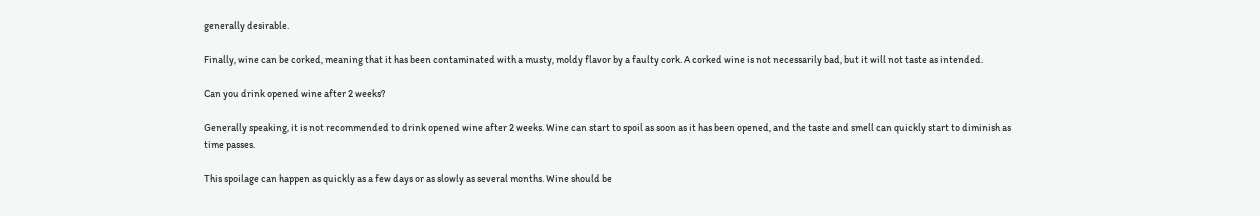generally desirable.

Finally, wine can be corked, meaning that it has been contaminated with a musty, moldy flavor by a faulty cork. A corked wine is not necessarily bad, but it will not taste as intended.

Can you drink opened wine after 2 weeks?

Generally speaking, it is not recommended to drink opened wine after 2 weeks. Wine can start to spoil as soon as it has been opened, and the taste and smell can quickly start to diminish as time passes.

This spoilage can happen as quickly as a few days or as slowly as several months. Wine should be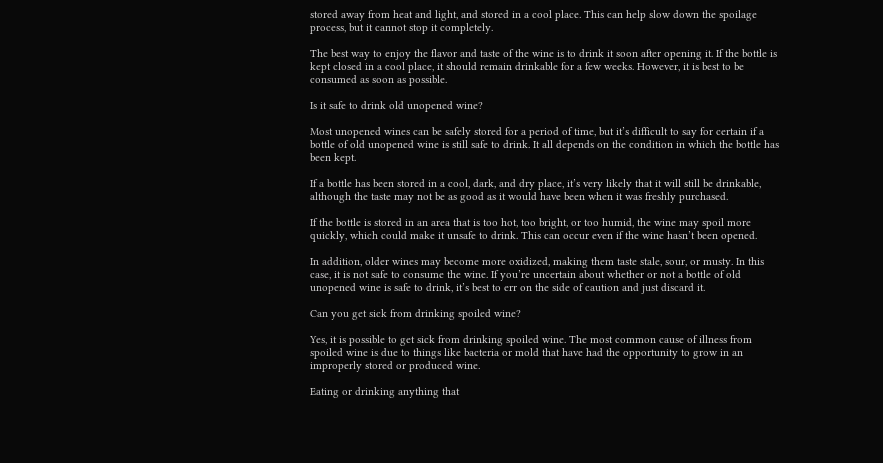stored away from heat and light, and stored in a cool place. This can help slow down the spoilage process, but it cannot stop it completely.

The best way to enjoy the flavor and taste of the wine is to drink it soon after opening it. If the bottle is kept closed in a cool place, it should remain drinkable for a few weeks. However, it is best to be consumed as soon as possible.

Is it safe to drink old unopened wine?

Most unopened wines can be safely stored for a period of time, but it’s difficult to say for certain if a bottle of old unopened wine is still safe to drink. It all depends on the condition in which the bottle has been kept.

If a bottle has been stored in a cool, dark, and dry place, it’s very likely that it will still be drinkable, although the taste may not be as good as it would have been when it was freshly purchased.

If the bottle is stored in an area that is too hot, too bright, or too humid, the wine may spoil more quickly, which could make it unsafe to drink. This can occur even if the wine hasn’t been opened.

In addition, older wines may become more oxidized, making them taste stale, sour, or musty. In this case, it is not safe to consume the wine. If you’re uncertain about whether or not a bottle of old unopened wine is safe to drink, it’s best to err on the side of caution and just discard it.

Can you get sick from drinking spoiled wine?

Yes, it is possible to get sick from drinking spoiled wine. The most common cause of illness from spoiled wine is due to things like bacteria or mold that have had the opportunity to grow in an improperly stored or produced wine.

Eating or drinking anything that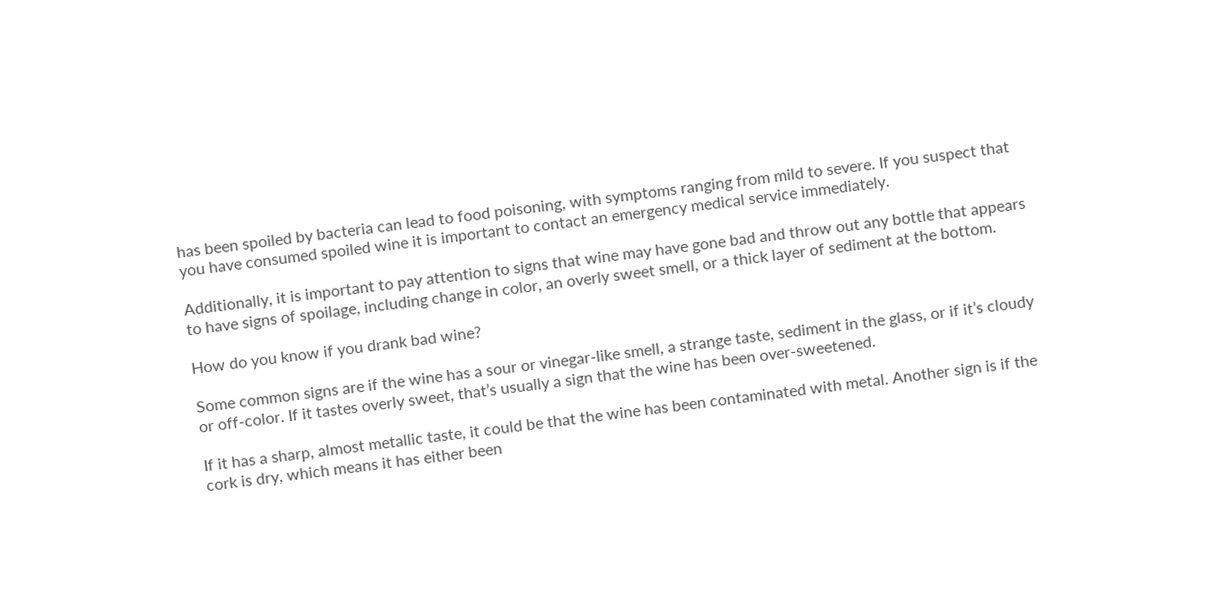has been spoiled by bacteria can lead to food poisoning, with symptoms ranging from mild to severe. If you suspect that you have consumed spoiled wine it is important to contact an emergency medical service immediately.

Additionally, it is important to pay attention to signs that wine may have gone bad and throw out any bottle that appears to have signs of spoilage, including change in color, an overly sweet smell, or a thick layer of sediment at the bottom.

How do you know if you drank bad wine?

Some common signs are if the wine has a sour or vinegar-like smell, a strange taste, sediment in the glass, or if it’s cloudy or off-color. If it tastes overly sweet, that’s usually a sign that the wine has been over-sweetened.

If it has a sharp, almost metallic taste, it could be that the wine has been contaminated with metal. Another sign is if the cork is dry, which means it has either been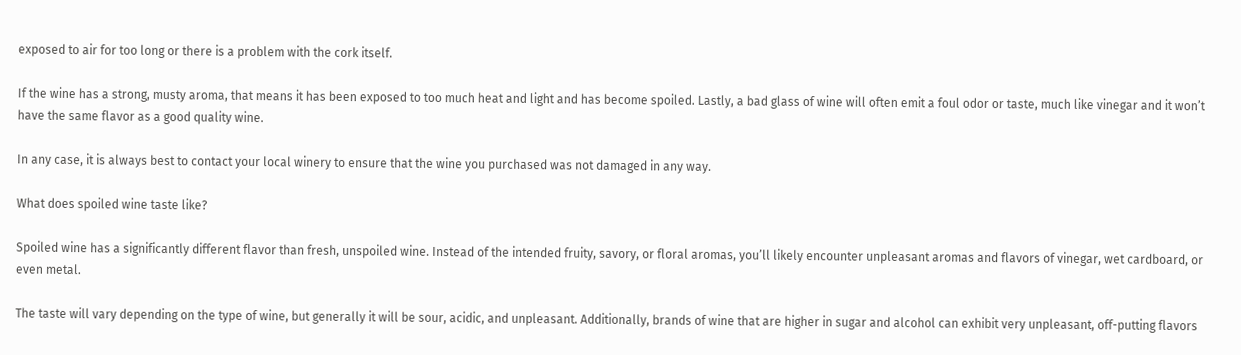exposed to air for too long or there is a problem with the cork itself.

If the wine has a strong, musty aroma, that means it has been exposed to too much heat and light and has become spoiled. Lastly, a bad glass of wine will often emit a foul odor or taste, much like vinegar and it won’t have the same flavor as a good quality wine.

In any case, it is always best to contact your local winery to ensure that the wine you purchased was not damaged in any way.

What does spoiled wine taste like?

Spoiled wine has a significantly different flavor than fresh, unspoiled wine. Instead of the intended fruity, savory, or floral aromas, you’ll likely encounter unpleasant aromas and flavors of vinegar, wet cardboard, or even metal.

The taste will vary depending on the type of wine, but generally it will be sour, acidic, and unpleasant. Additionally, brands of wine that are higher in sugar and alcohol can exhibit very unpleasant, off-putting flavors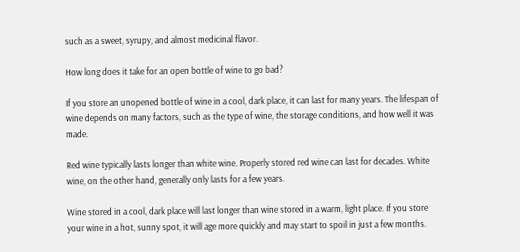such as a sweet, syrupy, and almost medicinal flavor.

How long does it take for an open bottle of wine to go bad?

If you store an unopened bottle of wine in a cool, dark place, it can last for many years. The lifespan of wine depends on many factors, such as the type of wine, the storage conditions, and how well it was made.

Red wine typically lasts longer than white wine. Properly stored red wine can last for decades. White wine, on the other hand, generally only lasts for a few years.

Wine stored in a cool, dark place will last longer than wine stored in a warm, light place. If you store your wine in a hot, sunny spot, it will age more quickly and may start to spoil in just a few months.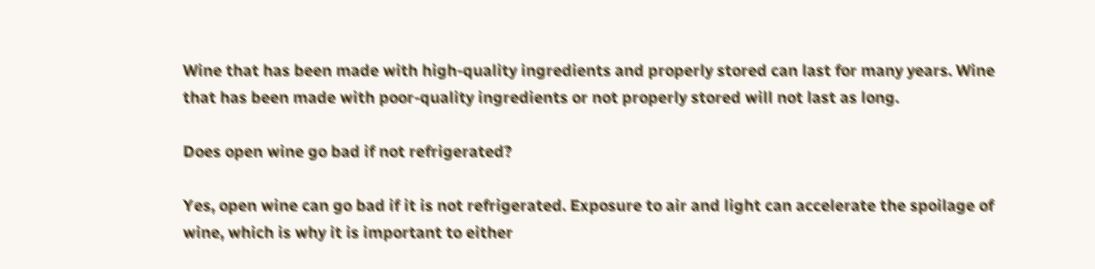Wine that has been made with high-quality ingredients and properly stored can last for many years. Wine that has been made with poor-quality ingredients or not properly stored will not last as long.

Does open wine go bad if not refrigerated?

Yes, open wine can go bad if it is not refrigerated. Exposure to air and light can accelerate the spoilage of wine, which is why it is important to either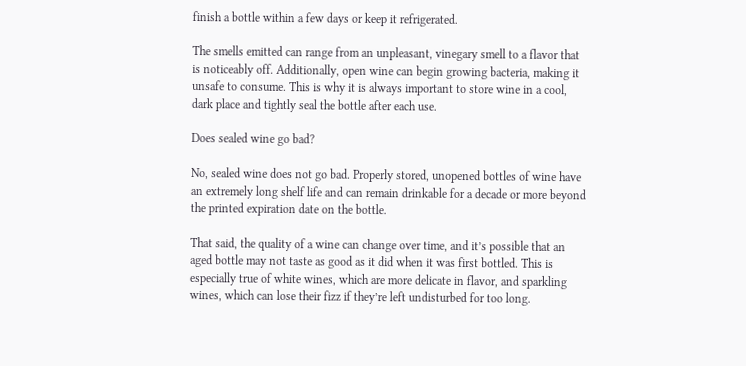finish a bottle within a few days or keep it refrigerated.

The smells emitted can range from an unpleasant, vinegary smell to a flavor that is noticeably off. Additionally, open wine can begin growing bacteria, making it unsafe to consume. This is why it is always important to store wine in a cool, dark place and tightly seal the bottle after each use.

Does sealed wine go bad?

No, sealed wine does not go bad. Properly stored, unopened bottles of wine have an extremely long shelf life and can remain drinkable for a decade or more beyond the printed expiration date on the bottle.

That said, the quality of a wine can change over time, and it’s possible that an aged bottle may not taste as good as it did when it was first bottled. This is especially true of white wines, which are more delicate in flavor, and sparkling wines, which can lose their fizz if they’re left undisturbed for too long.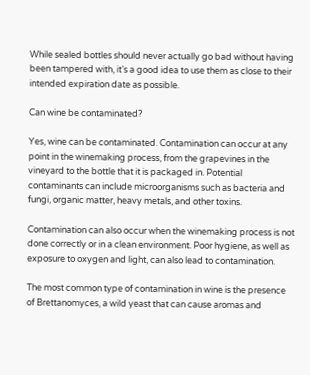While sealed bottles should never actually go bad without having been tampered with, it’s a good idea to use them as close to their intended expiration date as possible.

Can wine be contaminated?

Yes, wine can be contaminated. Contamination can occur at any point in the winemaking process, from the grapevines in the vineyard to the bottle that it is packaged in. Potential contaminants can include microorganisms such as bacteria and fungi, organic matter, heavy metals, and other toxins.

Contamination can also occur when the winemaking process is not done correctly or in a clean environment. Poor hygiene, as well as exposure to oxygen and light, can also lead to contamination.

The most common type of contamination in wine is the presence of Brettanomyces, a wild yeast that can cause aromas and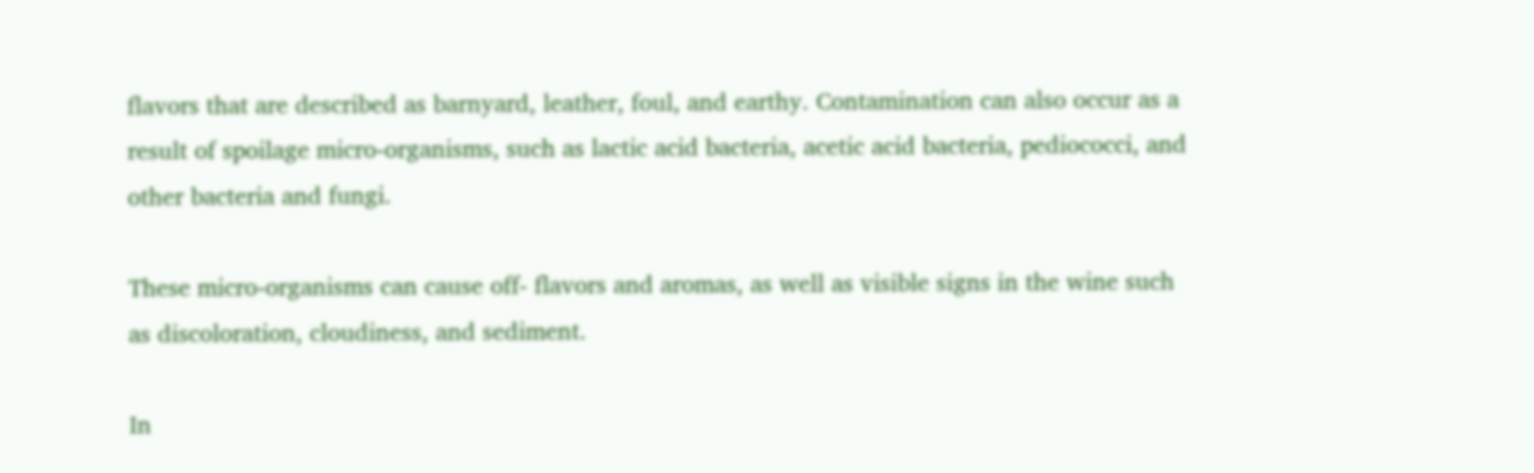flavors that are described as barnyard, leather, foul, and earthy. Contamination can also occur as a result of spoilage micro-organisms, such as lactic acid bacteria, acetic acid bacteria, pediococci, and other bacteria and fungi.

These micro-organisms can cause off- flavors and aromas, as well as visible signs in the wine such as discoloration, cloudiness, and sediment.

In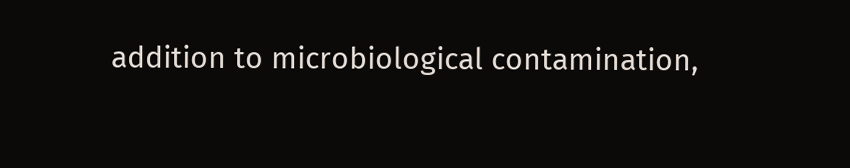addition to microbiological contamination,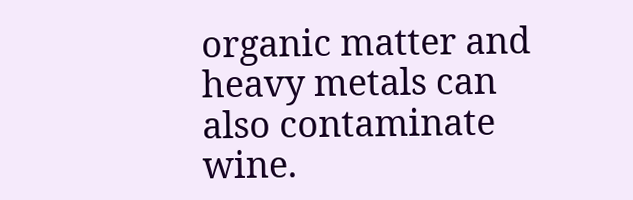organic matter and heavy metals can also contaminate wine.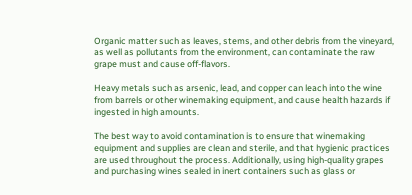Organic matter such as leaves, stems, and other debris from the vineyard, as well as pollutants from the environment, can contaminate the raw grape must and cause off-flavors.

Heavy metals such as arsenic, lead, and copper can leach into the wine from barrels or other winemaking equipment, and cause health hazards if ingested in high amounts.

The best way to avoid contamination is to ensure that winemaking equipment and supplies are clean and sterile, and that hygienic practices are used throughout the process. Additionally, using high-quality grapes and purchasing wines sealed in inert containers such as glass or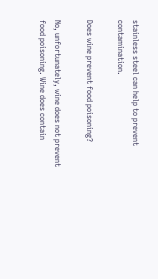stainless steel can help to prevent contamination.

Does wine prevent food poisoning?

No, unfortunately, wine does not prevent food poisoning. Wine does contain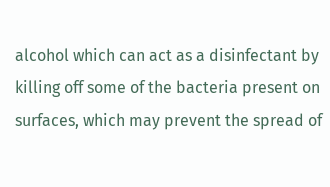alcohol which can act as a disinfectant by killing off some of the bacteria present on surfaces, which may prevent the spread of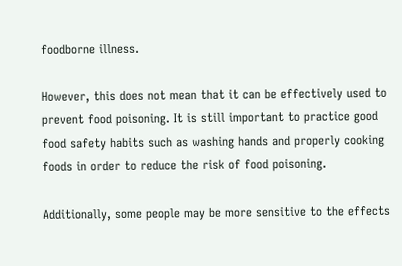foodborne illness.

However, this does not mean that it can be effectively used to prevent food poisoning. It is still important to practice good food safety habits such as washing hands and properly cooking foods in order to reduce the risk of food poisoning.

Additionally, some people may be more sensitive to the effects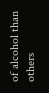of alcohol than others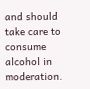and should take care to consume alcohol in moderation.